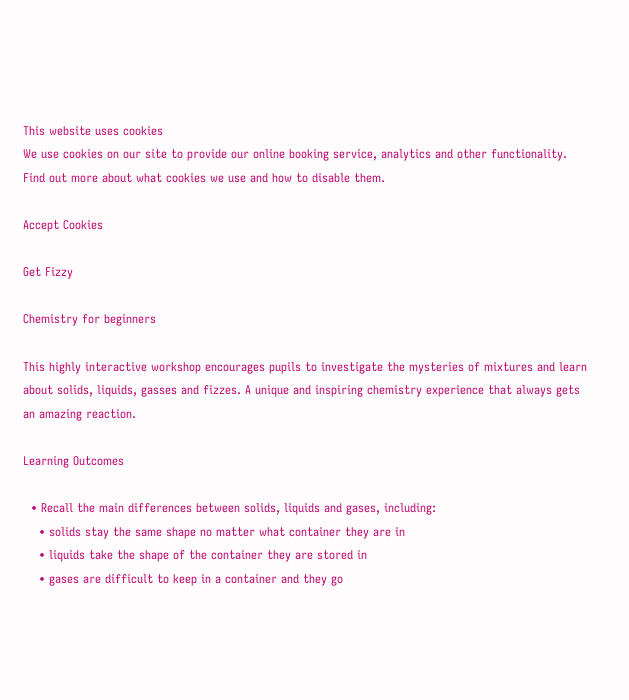This website uses cookies
We use cookies on our site to provide our online booking service, analytics and other functionality. Find out more about what cookies we use and how to disable them.

Accept Cookies

Get Fizzy

Chemistry for beginners

This highly interactive workshop encourages pupils to investigate the mysteries of mixtures and learn about solids, liquids, gasses and fizzes. A unique and inspiring chemistry experience that always gets an amazing reaction.

Learning Outcomes

  • Recall the main differences between solids, liquids and gases, including:
    • solids stay the same shape no matter what container they are in
    • liquids take the shape of the container they are stored in
    • gases are difficult to keep in a container and they go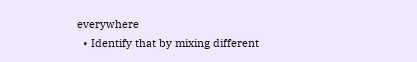everywhere
  • Identify that by mixing different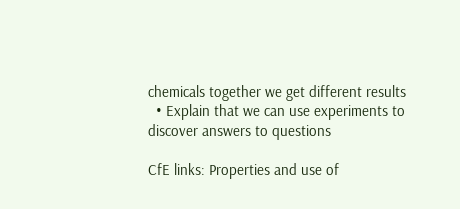chemicals together we get different results
  • Explain that we can use experiments to discover answers to questions

CfE links: Properties and use of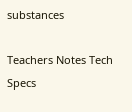substances

Teachers Notes Tech Specs